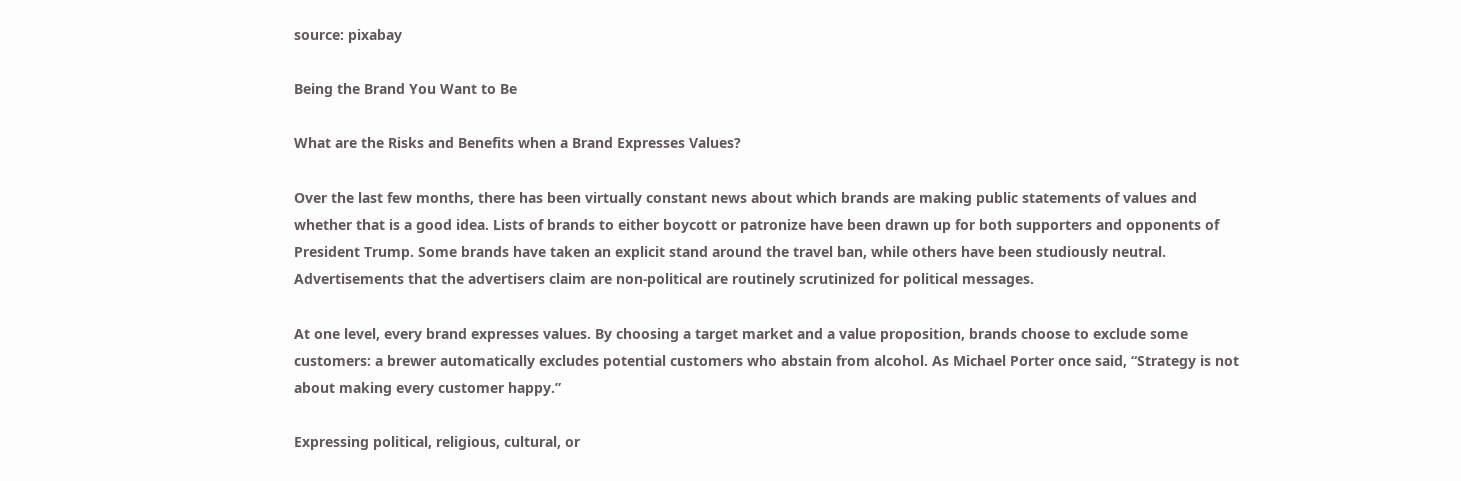source: pixabay

Being the Brand You Want to Be

What are the Risks and Benefits when a Brand Expresses Values?

Over the last few months, there has been virtually constant news about which brands are making public statements of values and whether that is a good idea. Lists of brands to either boycott or patronize have been drawn up for both supporters and opponents of President Trump. Some brands have taken an explicit stand around the travel ban, while others have been studiously neutral. Advertisements that the advertisers claim are non-political are routinely scrutinized for political messages.

At one level, every brand expresses values. By choosing a target market and a value proposition, brands choose to exclude some customers: a brewer automatically excludes potential customers who abstain from alcohol. As Michael Porter once said, “Strategy is not about making every customer happy.”

Expressing political, religious, cultural, or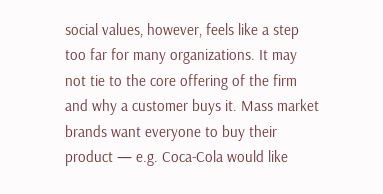social values, however, feels like a step too far for many organizations. It may not tie to the core offering of the firm and why a customer buys it. Mass market brands want everyone to buy their product — e.g. Coca-Cola would like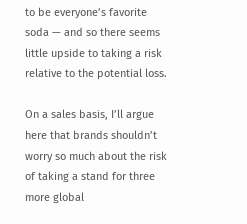to be everyone’s favorite soda — and so there seems little upside to taking a risk relative to the potential loss.

On a sales basis, I’ll argue here that brands shouldn’t worry so much about the risk of taking a stand for three more global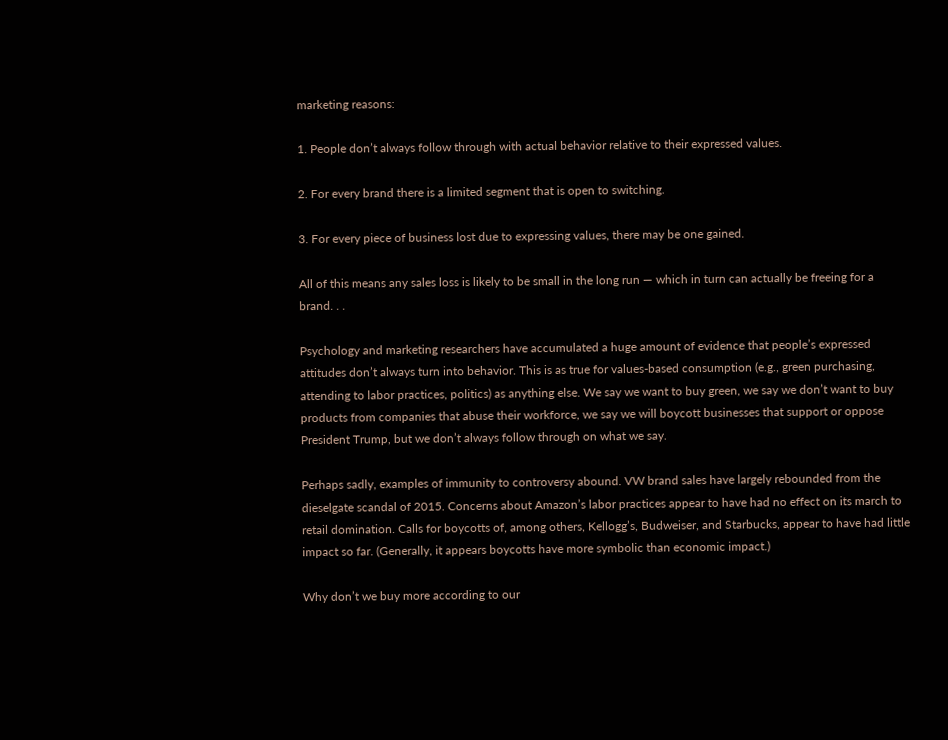marketing reasons:

1. People don’t always follow through with actual behavior relative to their expressed values.

2. For every brand there is a limited segment that is open to switching.

3. For every piece of business lost due to expressing values, there may be one gained.

All of this means any sales loss is likely to be small in the long run — which in turn can actually be freeing for a brand. . .

Psychology and marketing researchers have accumulated a huge amount of evidence that people’s expressed attitudes don’t always turn into behavior. This is as true for values-based consumption (e.g., green purchasing, attending to labor practices, politics) as anything else. We say we want to buy green, we say we don’t want to buy products from companies that abuse their workforce, we say we will boycott businesses that support or oppose President Trump, but we don’t always follow through on what we say.

Perhaps sadly, examples of immunity to controversy abound. VW brand sales have largely rebounded from the dieselgate scandal of 2015. Concerns about Amazon’s labor practices appear to have had no effect on its march to retail domination. Calls for boycotts of, among others, Kellogg’s, Budweiser, and Starbucks, appear to have had little impact so far. (Generally, it appears boycotts have more symbolic than economic impact.)

Why don’t we buy more according to our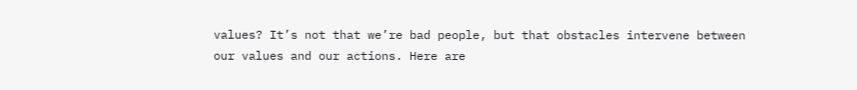values? It’s not that we’re bad people, but that obstacles intervene between our values and our actions. Here are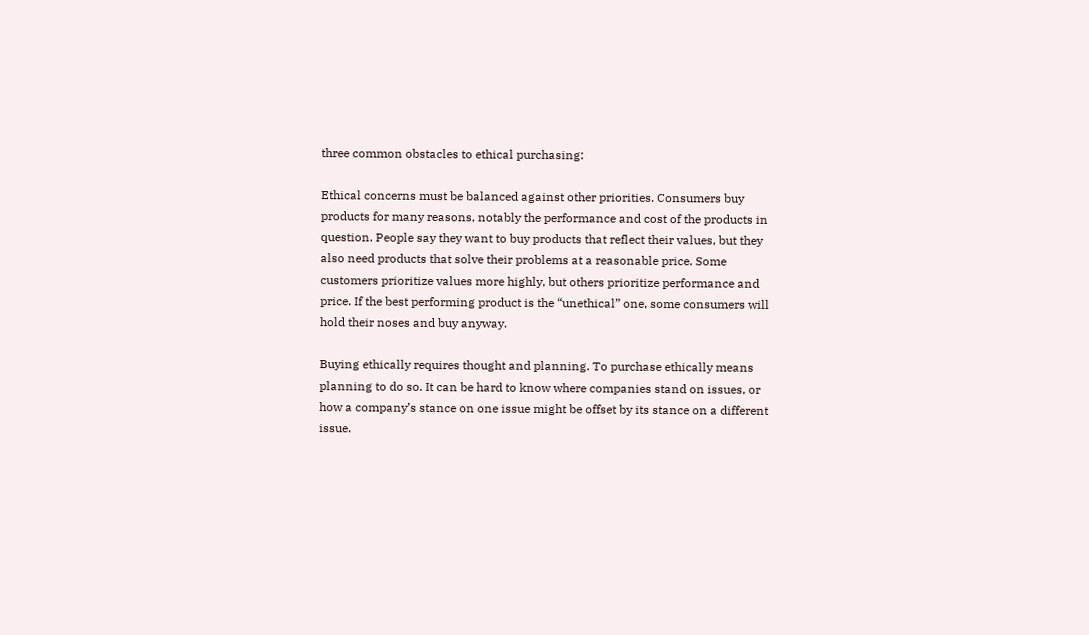three common obstacles to ethical purchasing:

Ethical concerns must be balanced against other priorities. Consumers buy products for many reasons, notably the performance and cost of the products in question. People say they want to buy products that reflect their values, but they also need products that solve their problems at a reasonable price. Some customers prioritize values more highly, but others prioritize performance and price. If the best performing product is the “unethical” one, some consumers will hold their noses and buy anyway.

Buying ethically requires thought and planning. To purchase ethically means planning to do so. It can be hard to know where companies stand on issues, or how a company’s stance on one issue might be offset by its stance on a different issue.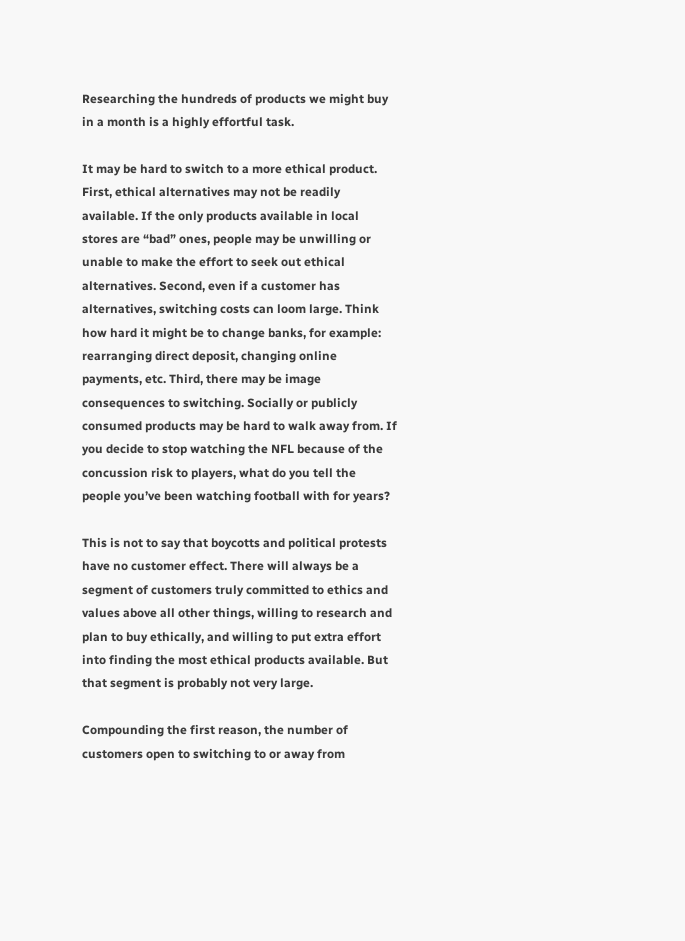Researching the hundreds of products we might buy in a month is a highly effortful task.

It may be hard to switch to a more ethical product. First, ethical alternatives may not be readily available. If the only products available in local stores are “bad” ones, people may be unwilling or unable to make the effort to seek out ethical alternatives. Second, even if a customer has alternatives, switching costs can loom large. Think how hard it might be to change banks, for example: rearranging direct deposit, changing online payments, etc. Third, there may be image consequences to switching. Socially or publicly consumed products may be hard to walk away from. If you decide to stop watching the NFL because of the concussion risk to players, what do you tell the people you’ve been watching football with for years?

This is not to say that boycotts and political protests have no customer effect. There will always be a segment of customers truly committed to ethics and values above all other things, willing to research and plan to buy ethically, and willing to put extra effort into finding the most ethical products available. But that segment is probably not very large.

Compounding the first reason, the number of customers open to switching to or away from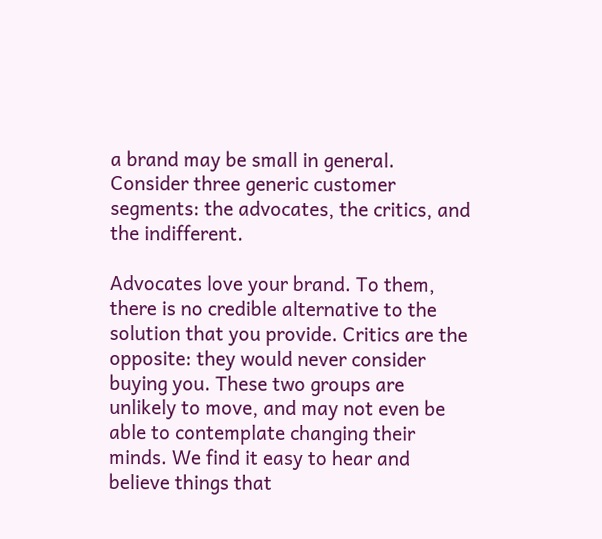a brand may be small in general. Consider three generic customer segments: the advocates, the critics, and the indifferent.

Advocates love your brand. To them, there is no credible alternative to the solution that you provide. Critics are the opposite: they would never consider buying you. These two groups are unlikely to move, and may not even be able to contemplate changing their minds. We find it easy to hear and believe things that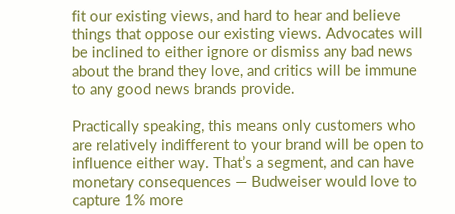fit our existing views, and hard to hear and believe things that oppose our existing views. Advocates will be inclined to either ignore or dismiss any bad news about the brand they love, and critics will be immune to any good news brands provide.

Practically speaking, this means only customers who are relatively indifferent to your brand will be open to influence either way. That’s a segment, and can have monetary consequences — Budweiser would love to capture 1% more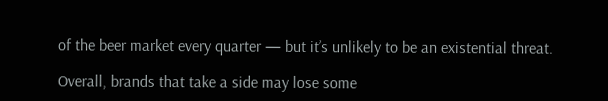of the beer market every quarter — but it’s unlikely to be an existential threat.

Overall, brands that take a side may lose some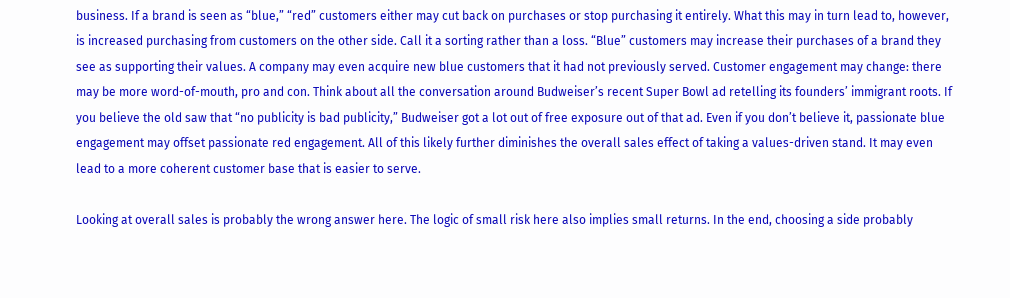business. If a brand is seen as “blue,” “red” customers either may cut back on purchases or stop purchasing it entirely. What this may in turn lead to, however, is increased purchasing from customers on the other side. Call it a sorting rather than a loss. “Blue” customers may increase their purchases of a brand they see as supporting their values. A company may even acquire new blue customers that it had not previously served. Customer engagement may change: there may be more word-of-mouth, pro and con. Think about all the conversation around Budweiser’s recent Super Bowl ad retelling its founders’ immigrant roots. If you believe the old saw that “no publicity is bad publicity,” Budweiser got a lot out of free exposure out of that ad. Even if you don’t believe it, passionate blue engagement may offset passionate red engagement. All of this likely further diminishes the overall sales effect of taking a values-driven stand. It may even lead to a more coherent customer base that is easier to serve.

Looking at overall sales is probably the wrong answer here. The logic of small risk here also implies small returns. In the end, choosing a side probably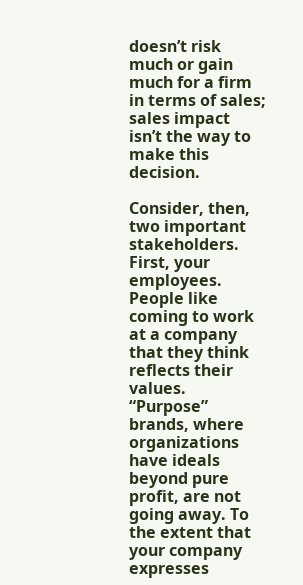doesn’t risk much or gain much for a firm in terms of sales; sales impact isn’t the way to make this decision.

Consider, then, two important stakeholders. First, your employees. People like coming to work at a company that they think reflects their values. “Purpose” brands, where organizations have ideals beyond pure profit, are not going away. To the extent that your company expresses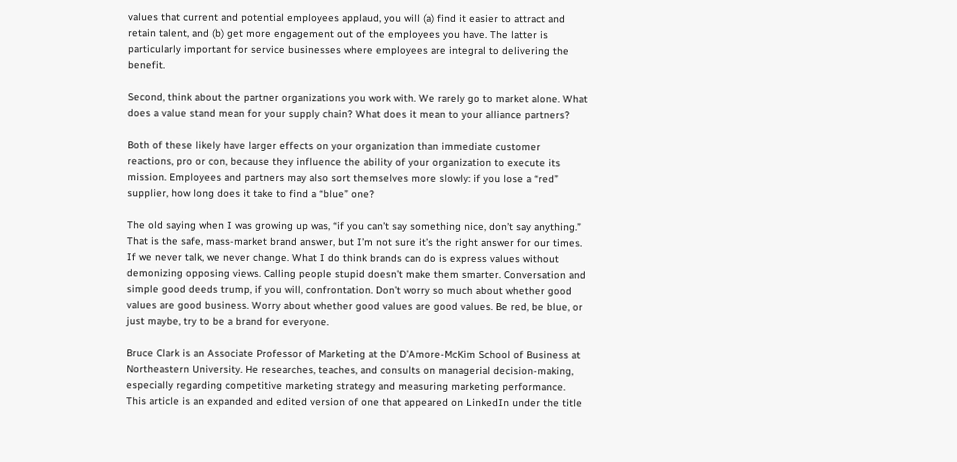values that current and potential employees applaud, you will (a) find it easier to attract and retain talent, and (b) get more engagement out of the employees you have. The latter is particularly important for service businesses where employees are integral to delivering the benefit.

Second, think about the partner organizations you work with. We rarely go to market alone. What does a value stand mean for your supply chain? What does it mean to your alliance partners?

Both of these likely have larger effects on your organization than immediate customer reactions, pro or con, because they influence the ability of your organization to execute its mission. Employees and partners may also sort themselves more slowly: if you lose a “red” supplier, how long does it take to find a “blue” one?

The old saying when I was growing up was, “if you can’t say something nice, don’t say anything.” That is the safe, mass-market brand answer, but I’m not sure it’s the right answer for our times. If we never talk, we never change. What I do think brands can do is express values without demonizing opposing views. Calling people stupid doesn’t make them smarter. Conversation and simple good deeds trump, if you will, confrontation. Don’t worry so much about whether good values are good business. Worry about whether good values are good values. Be red, be blue, or just maybe, try to be a brand for everyone.

Bruce Clark is an Associate Professor of Marketing at the D’Amore-McKim School of Business at Northeastern University. He researches, teaches, and consults on managerial decision-making, especially regarding competitive marketing strategy and measuring marketing performance. This article is an expanded and edited version of one that appeared on LinkedIn under the title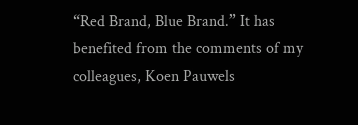“Red Brand, Blue Brand.” It has benefited from the comments of my colleagues, Koen Pauwels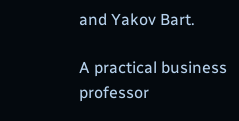and Yakov Bart.

A practical business professor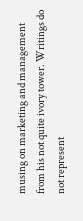musing on marketing and management from his not quite ivory tower. Writings do not represent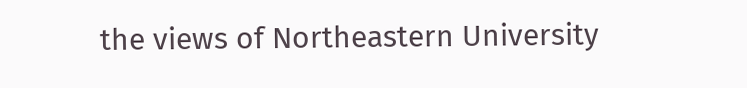the views of Northeastern University